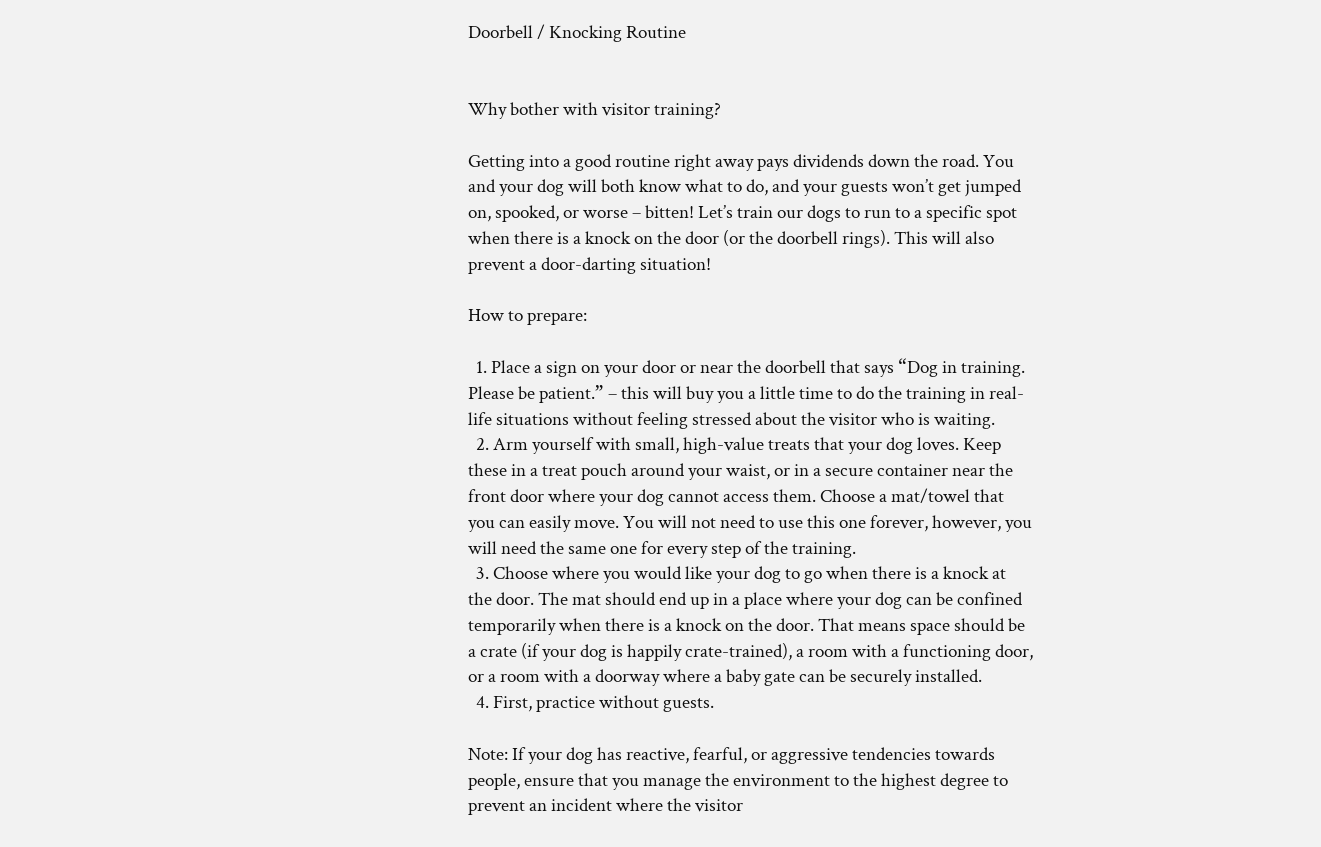Doorbell / Knocking Routine


Why bother with visitor training?

Getting into a good routine right away pays dividends down the road. You and your dog will both know what to do, and your guests won’t get jumped on, spooked, or worse – bitten! Let’s train our dogs to run to a specific spot when there is a knock on the door (or the doorbell rings). This will also prevent a door-darting situation!

How to prepare:

  1. Place a sign on your door or near the doorbell that says “Dog in training. Please be patient.” – this will buy you a little time to do the training in real-life situations without feeling stressed about the visitor who is waiting.
  2. Arm yourself with small, high-value treats that your dog loves. Keep these in a treat pouch around your waist, or in a secure container near the front door where your dog cannot access them. Choose a mat/towel that you can easily move. You will not need to use this one forever, however, you will need the same one for every step of the training.
  3. Choose where you would like your dog to go when there is a knock at the door. The mat should end up in a place where your dog can be confined temporarily when there is a knock on the door. That means space should be a crate (if your dog is happily crate-trained), a room with a functioning door, or a room with a doorway where a baby gate can be securely installed.
  4. First, practice without guests.

Note: If your dog has reactive, fearful, or aggressive tendencies towards people, ensure that you manage the environment to the highest degree to prevent an incident where the visitor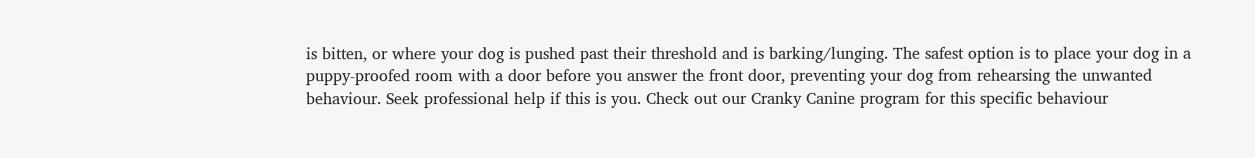is bitten, or where your dog is pushed past their threshold and is barking/lunging. The safest option is to place your dog in a puppy-proofed room with a door before you answer the front door, preventing your dog from rehearsing the unwanted behaviour. Seek professional help if this is you. Check out our Cranky Canine program for this specific behaviour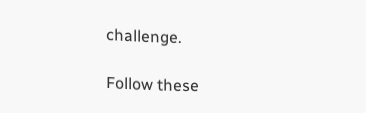challenge.

Follow these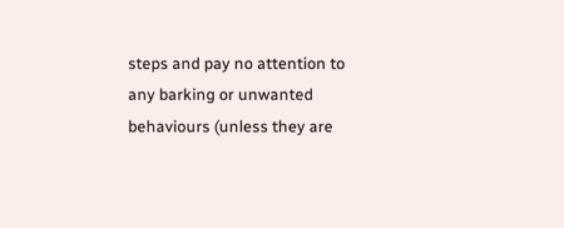steps and pay no attention to any barking or unwanted behaviours (unless they are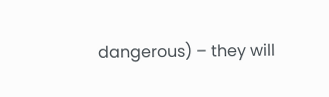dangerous) – they will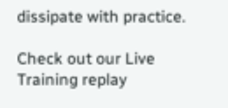dissipate with practice.

Check out our Live Training replay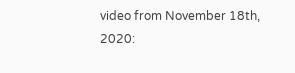video from November 18th, 2020: